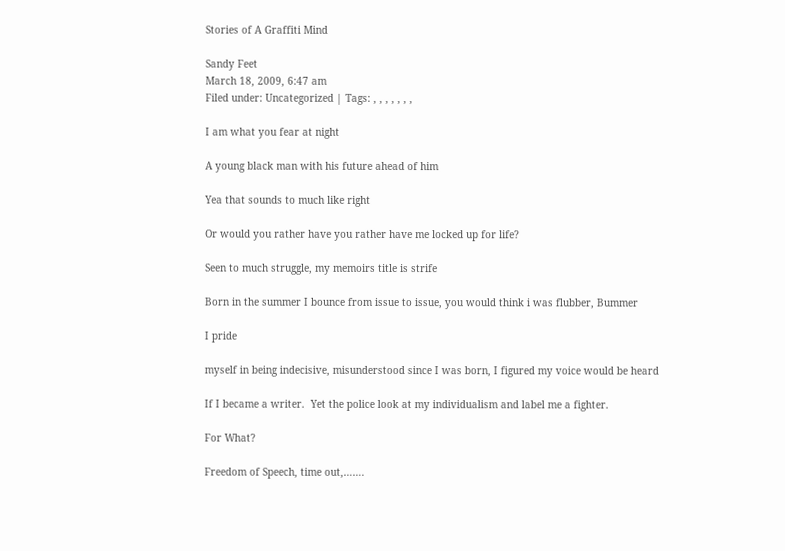Stories of A Graffiti Mind

Sandy Feet
March 18, 2009, 6:47 am
Filed under: Uncategorized | Tags: , , , , , , ,

I am what you fear at night

A young black man with his future ahead of him

Yea that sounds to much like right

Or would you rather have you rather have me locked up for life?

Seen to much struggle, my memoirs title is strife

Born in the summer I bounce from issue to issue, you would think i was flubber, Bummer

I pride

myself in being indecisive, misunderstood since I was born, I figured my voice would be heard

If I became a writer.  Yet the police look at my individualism and label me a fighter.

For What?

Freedom of Speech, time out,…….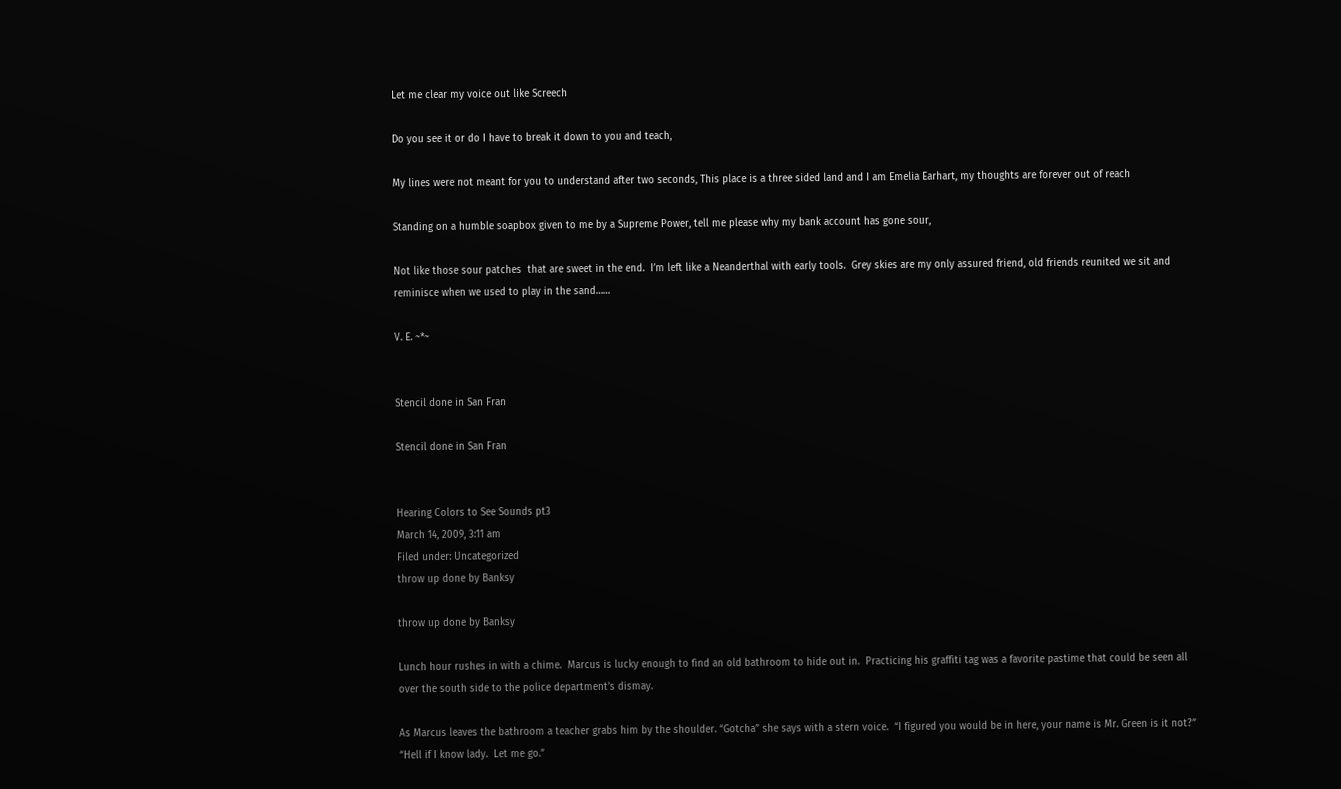Let me clear my voice out like Screech

Do you see it or do I have to break it down to you and teach,

My lines were not meant for you to understand after two seconds, This place is a three sided land and I am Emelia Earhart, my thoughts are forever out of reach

Standing on a humble soapbox given to me by a Supreme Power, tell me please why my bank account has gone sour,

Not like those sour patches  that are sweet in the end.  I’m left like a Neanderthal with early tools.  Grey skies are my only assured friend, old friends reunited we sit and reminisce when we used to play in the sand……

V. E. ~*~


Stencil done in San Fran

Stencil done in San Fran


Hearing Colors to See Sounds pt3
March 14, 2009, 3:11 am
Filed under: Uncategorized
throw up done by Banksy

throw up done by Banksy

Lunch hour rushes in with a chime.  Marcus is lucky enough to find an old bathroom to hide out in.  Practicing his graffiti tag was a favorite pastime that could be seen all over the south side to the police department’s dismay.

As Marcus leaves the bathroom a teacher grabs him by the shoulder. “Gotcha” she says with a stern voice.  “I figured you would be in here, your name is Mr. Green is it not?”  “Hell if I know lady.  Let me go.”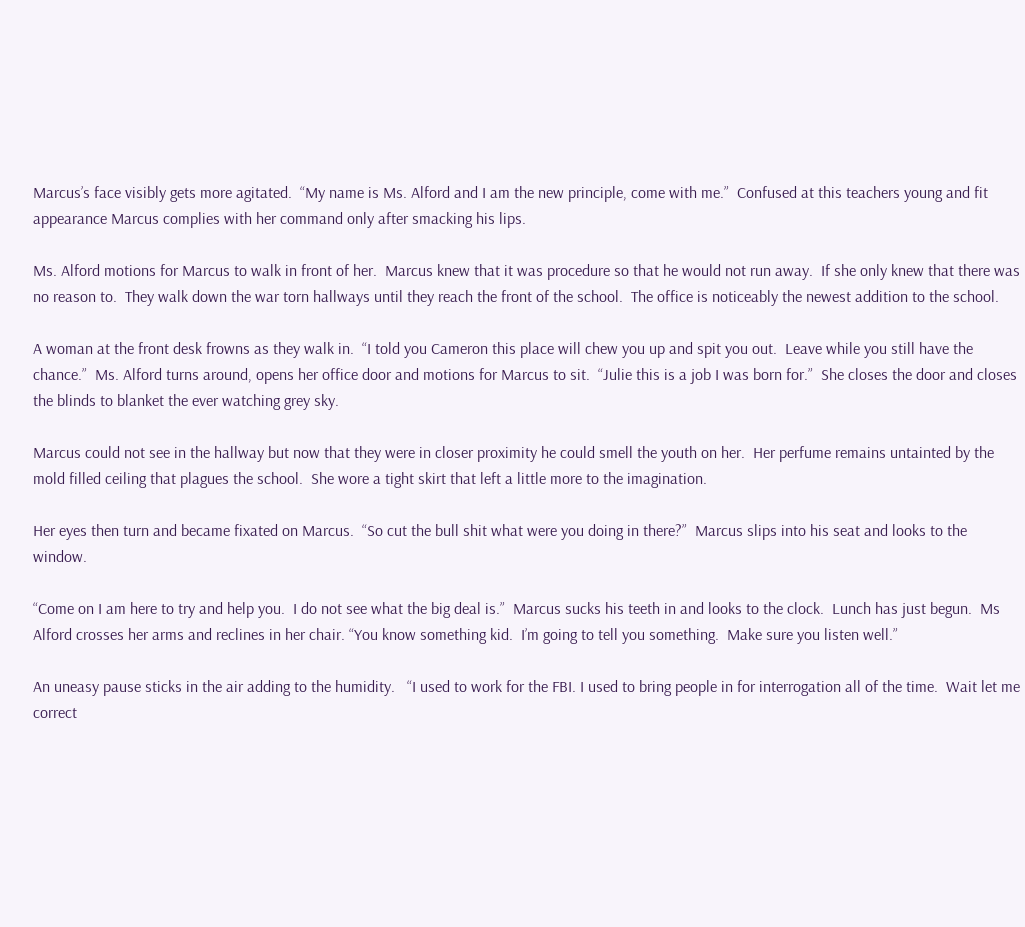Marcus’s face visibly gets more agitated.  “My name is Ms. Alford and I am the new principle, come with me.”  Confused at this teachers young and fit appearance Marcus complies with her command only after smacking his lips.

Ms. Alford motions for Marcus to walk in front of her.  Marcus knew that it was procedure so that he would not run away.  If she only knew that there was no reason to.  They walk down the war torn hallways until they reach the front of the school.  The office is noticeably the newest addition to the school.

A woman at the front desk frowns as they walk in.  “I told you Cameron this place will chew you up and spit you out.  Leave while you still have the chance.”  Ms. Alford turns around, opens her office door and motions for Marcus to sit.  “Julie this is a job I was born for.”  She closes the door and closes the blinds to blanket the ever watching grey sky.

Marcus could not see in the hallway but now that they were in closer proximity he could smell the youth on her.  Her perfume remains untainted by the mold filled ceiling that plagues the school.  She wore a tight skirt that left a little more to the imagination.

Her eyes then turn and became fixated on Marcus.  “So cut the bull shit what were you doing in there?”  Marcus slips into his seat and looks to the window.

“Come on I am here to try and help you.  I do not see what the big deal is.”  Marcus sucks his teeth in and looks to the clock.  Lunch has just begun.  Ms Alford crosses her arms and reclines in her chair. “You know something kid.  I’m going to tell you something.  Make sure you listen well.”

An uneasy pause sticks in the air adding to the humidity.   “I used to work for the FBI. I used to bring people in for interrogation all of the time.  Wait let me correct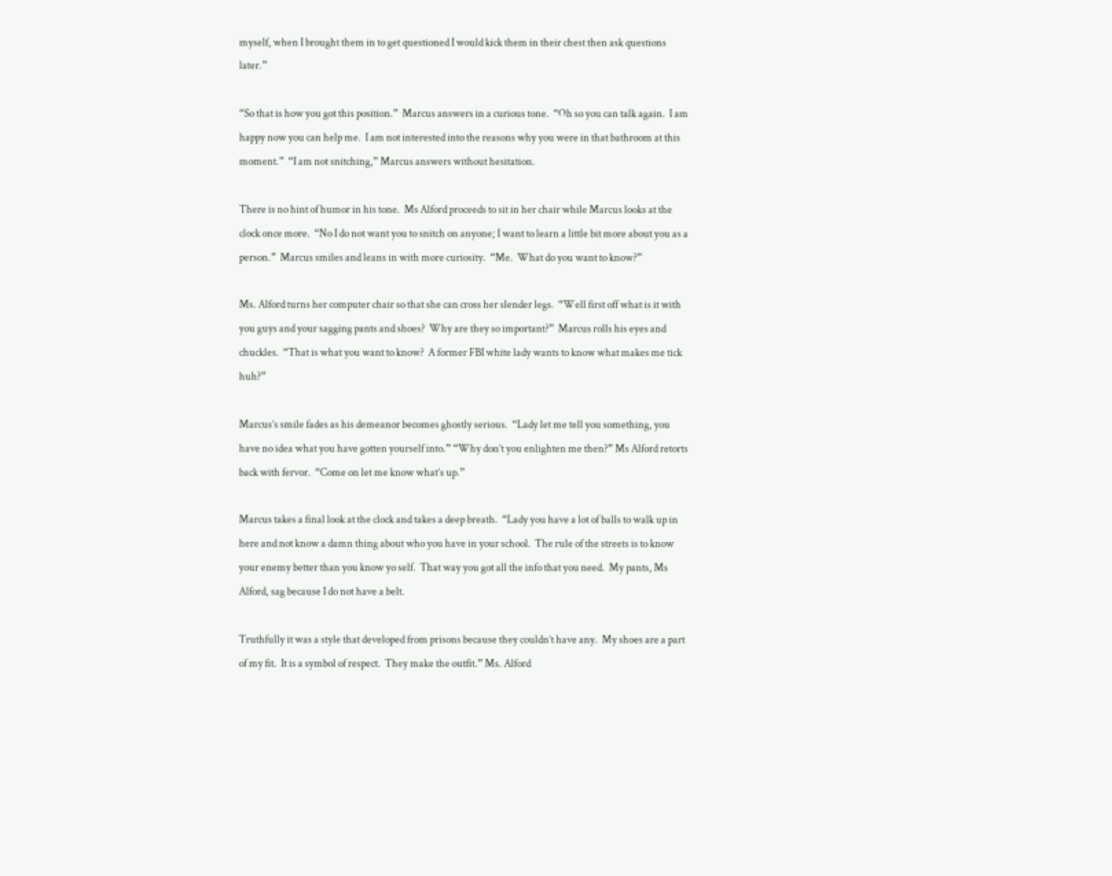myself, when I brought them in to get questioned I would kick them in their chest then ask questions later.”

“So that is how you got this position.”  Marcus answers in a curious tone.  “Oh so you can talk again.  I am happy now you can help me.  I am not interested into the reasons why you were in that bathroom at this moment.”  “I am not snitching,” Marcus answers without hesitation.

There is no hint of humor in his tone.  Ms Alford proceeds to sit in her chair while Marcus looks at the clock once more.  “No I do not want you to snitch on anyone; I want to learn a little bit more about you as a person.”  Marcus smiles and leans in with more curiosity.  “Me.  What do you want to know?”

Ms. Alford turns her computer chair so that she can cross her slender legs.  “Well first off what is it with you guys and your sagging pants and shoes?  Why are they so important?”  Marcus rolls his eyes and chuckles.  “That is what you want to know?  A former FBI white lady wants to know what makes me tick huh?”

Marcus’s smile fades as his demeanor becomes ghostly serious.  “Lady let me tell you something, you have no idea what you have gotten yourself into.” “Why don’t you enlighten me then?” Ms Alford retorts back with fervor.  “Come on let me know what’s up.”

Marcus takes a final look at the clock and takes a deep breath.  “Lady you have a lot of balls to walk up in here and not know a damn thing about who you have in your school.  The rule of the streets is to know your enemy better than you know yo self.  That way you got all the info that you need.  My pants, Ms Alford, sag because I do not have a belt.

Truthfully it was a style that developed from prisons because they couldn’t have any.  My shoes are a part of my fit.  It is a symbol of respect.  They make the outfit.” Ms. Alford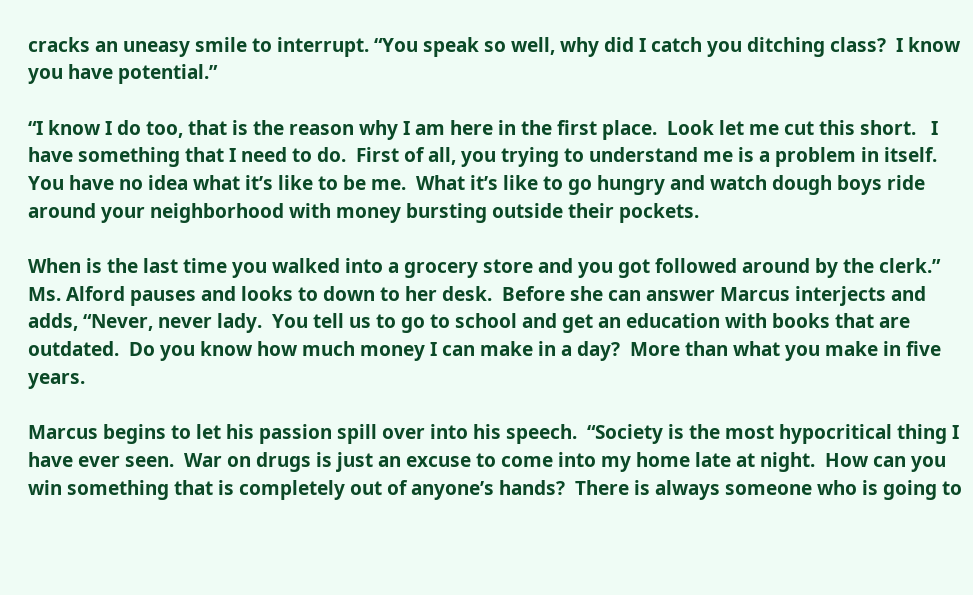cracks an uneasy smile to interrupt. “You speak so well, why did I catch you ditching class?  I know you have potential.”

“I know I do too, that is the reason why I am here in the first place.  Look let me cut this short.   I have something that I need to do.  First of all, you trying to understand me is a problem in itself.  You have no idea what it’s like to be me.  What it’s like to go hungry and watch dough boys ride around your neighborhood with money bursting outside their pockets.

When is the last time you walked into a grocery store and you got followed around by the clerk.”  Ms. Alford pauses and looks to down to her desk.  Before she can answer Marcus interjects and adds, “Never, never lady.  You tell us to go to school and get an education with books that are outdated.  Do you know how much money I can make in a day?  More than what you make in five years.

Marcus begins to let his passion spill over into his speech.  “Society is the most hypocritical thing I have ever seen.  War on drugs is just an excuse to come into my home late at night.  How can you win something that is completely out of anyone’s hands?  There is always someone who is going to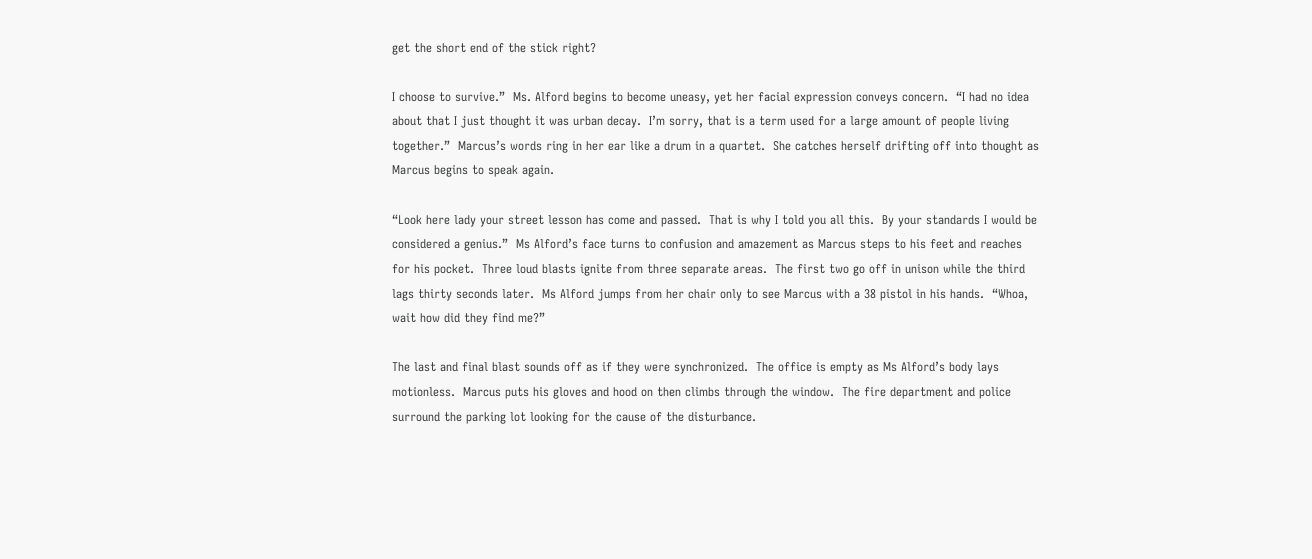get the short end of the stick right?

I choose to survive.”  Ms. Alford begins to become uneasy, yet her facial expression conveys concern.  “I had no idea about that I just thought it was urban decay.  I’m sorry, that is a term used for a large amount of people living together.”  Marcus’s words ring in her ear like a drum in a quartet.  She catches herself drifting off into thought as Marcus begins to speak again.

“Look here lady your street lesson has come and passed.  That is why I told you all this.  By your standards I would be considered a genius.”  Ms Alford’s face turns to confusion and amazement as Marcus steps to his feet and reaches for his pocket.  Three loud blasts ignite from three separate areas.  The first two go off in unison while the third lags thirty seconds later.  Ms Alford jumps from her chair only to see Marcus with a 38 pistol in his hands.  “Whoa, wait how did they find me?”

The last and final blast sounds off as if they were synchronized.  The office is empty as Ms Alford’s body lays motionless.  Marcus puts his gloves and hood on then climbs through the window.  The fire department and police surround the parking lot looking for the cause of the disturbance.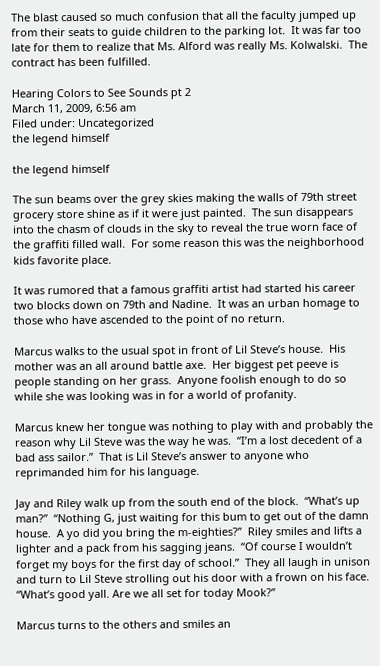The blast caused so much confusion that all the faculty jumped up from their seats to guide children to the parking lot.  It was far too late for them to realize that Ms. Alford was really Ms. Kolwalski.  The contract has been fulfilled.

Hearing Colors to See Sounds pt 2
March 11, 2009, 6:56 am
Filed under: Uncategorized
the legend himself

the legend himself

The sun beams over the grey skies making the walls of 79th street grocery store shine as if it were just painted.  The sun disappears into the chasm of clouds in the sky to reveal the true worn face of the graffiti filled wall.  For some reason this was the neighborhood kids favorite place.

It was rumored that a famous graffiti artist had started his career two blocks down on 79th and Nadine.  It was an urban homage to those who have ascended to the point of no return.

Marcus walks to the usual spot in front of Lil Steve’s house.  His mother was an all around battle axe.  Her biggest pet peeve is people standing on her grass.  Anyone foolish enough to do so  while she was looking was in for a world of profanity.

Marcus knew her tongue was nothing to play with and probably the reason why Lil Steve was the way he was.  “I’m a lost decedent of a bad ass sailor.”  That is Lil Steve’s answer to anyone who reprimanded him for his language.

Jay and Riley walk up from the south end of the block.  “What’s up man?”  “Nothing G, just waiting for this bum to get out of the damn house.  A yo did you bring the m-eighties?”  Riley smiles and lifts a lighter and a pack from his sagging jeans.  “Of course I wouldn’t forget my boys for the first day of school.”  They all laugh in unison and turn to Lil Steve strolling out his door with a frown on his face.  “What’s good yall. Are we all set for today Mook?”

Marcus turns to the others and smiles an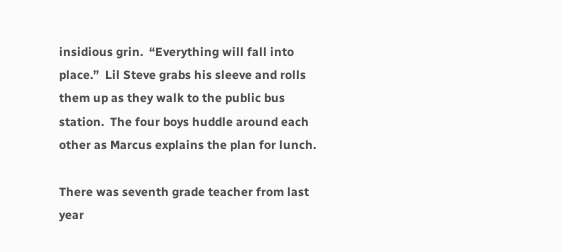insidious grin.  “Everything will fall into place.”  Lil Steve grabs his sleeve and rolls them up as they walk to the public bus station.  The four boys huddle around each other as Marcus explains the plan for lunch.

There was seventh grade teacher from last year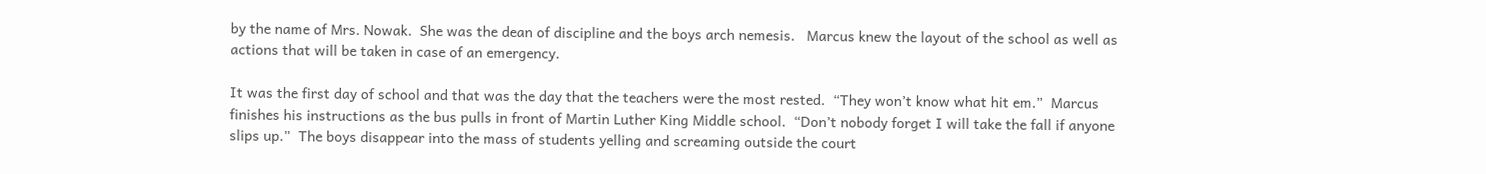by the name of Mrs. Nowak.  She was the dean of discipline and the boys arch nemesis.   Marcus knew the layout of the school as well as actions that will be taken in case of an emergency.

It was the first day of school and that was the day that the teachers were the most rested.  “They won’t know what hit em.”  Marcus finishes his instructions as the bus pulls in front of Martin Luther King Middle school.  “Don’t nobody forget I will take the fall if anyone slips up.”  The boys disappear into the mass of students yelling and screaming outside the court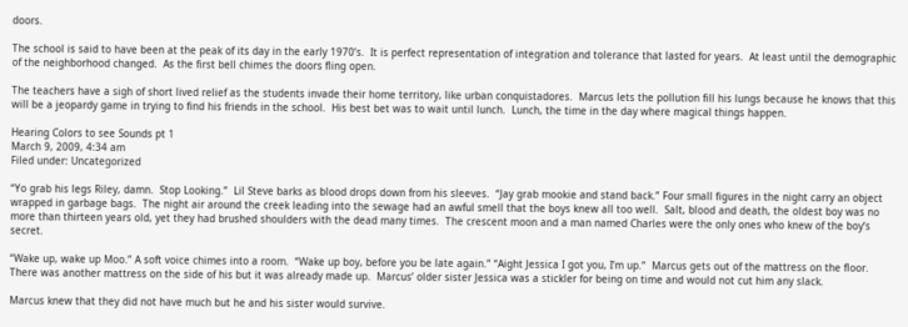doors.

The school is said to have been at the peak of its day in the early 1970’s.  It is perfect representation of integration and tolerance that lasted for years.  At least until the demographic of the neighborhood changed.  As the first bell chimes the doors fling open.

The teachers have a sigh of short lived relief as the students invade their home territory, like urban conquistadores.  Marcus lets the pollution fill his lungs because he knows that this will be a jeopardy game in trying to find his friends in the school.  His best bet was to wait until lunch.  Lunch, the time in the day where magical things happen.

Hearing Colors to see Sounds pt 1
March 9, 2009, 4:34 am
Filed under: Uncategorized

“Yo grab his legs Riley, damn.  Stop Looking.”  Lil Steve barks as blood drops down from his sleeves.  “Jay grab mookie and stand back.” Four small figures in the night carry an object wrapped in garbage bags.  The night air around the creek leading into the sewage had an awful smell that the boys knew all too well.  Salt, blood and death, the oldest boy was no more than thirteen years old, yet they had brushed shoulders with the dead many times.  The crescent moon and a man named Charles were the only ones who knew of the boy’s secret.

“Wake up, wake up Moo.” A soft voice chimes into a room.  “Wake up boy, before you be late again.” “Aight Jessica I got you, I’m up.”  Marcus gets out of the mattress on the floor.  There was another mattress on the side of his but it was already made up.  Marcus’ older sister Jessica was a stickler for being on time and would not cut him any slack.

Marcus knew that they did not have much but he and his sister would survive.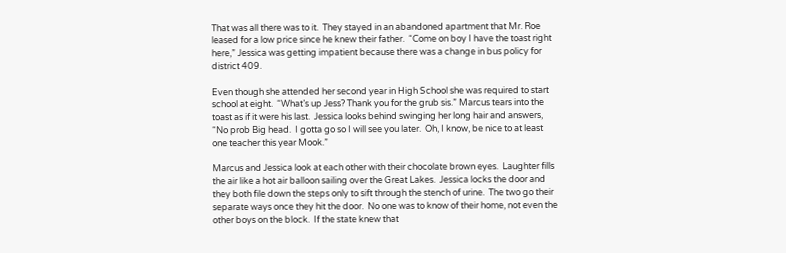That was all there was to it.  They stayed in an abandoned apartment that Mr. Roe leased for a low price since he knew their father.  “Come on boy I have the toast right here,” Jessica was getting impatient because there was a change in bus policy for district 409.

Even though she attended her second year in High School she was required to start school at eight.  “What’s up Jess? Thank you for the grub sis.” Marcus tears into the toast as if it were his last.  Jessica looks behind swinging her long hair and answers,  “No prob Big head.  I gotta go so I will see you later.  Oh, I know, be nice to at least one teacher this year Mook.”

Marcus and Jessica look at each other with their chocolate brown eyes.  Laughter fills the air like a hot air balloon sailing over the Great Lakes.  Jessica locks the door and they both file down the steps only to sift through the stench of urine.  The two go their separate ways once they hit the door.  No one was to know of their home, not even the other boys on the block.  If the state knew that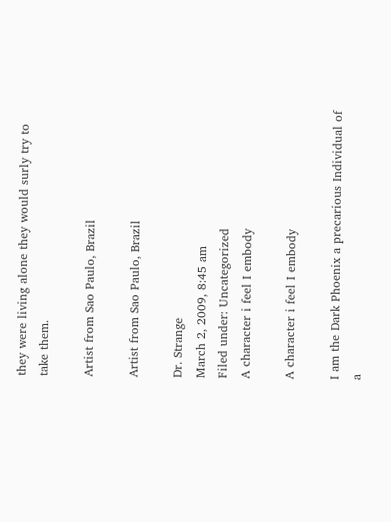they were living alone they would surly try to take them.

Artist from Sao Paulo, Brazil

Artist from Sao Paulo, Brazil

Dr. Strange
March 2, 2009, 8:45 am
Filed under: Uncategorized
A character i feel I embody

A character i feel I embody

I am the Dark Phoenix a precarious Individual of a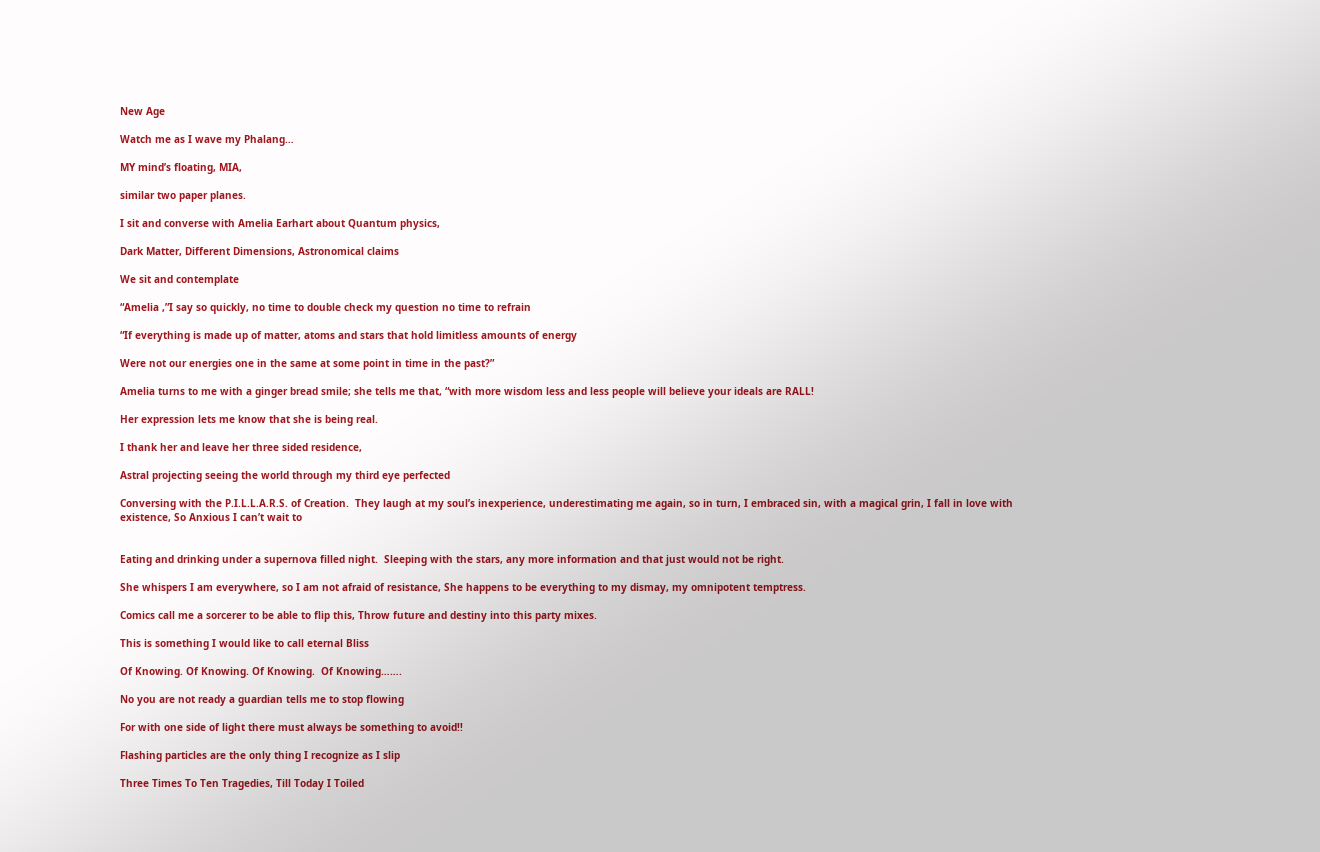New Age

Watch me as I wave my Phalang…

MY mind’s floating, MIA,

similar two paper planes.

I sit and converse with Amelia Earhart about Quantum physics,

Dark Matter, Different Dimensions, Astronomical claims

We sit and contemplate

“Amelia ,”I say so quickly, no time to double check my question no time to refrain

“If everything is made up of matter, atoms and stars that hold limitless amounts of energy

Were not our energies one in the same at some point in time in the past?”

Amelia turns to me with a ginger bread smile; she tells me that, “with more wisdom less and less people will believe your ideals are RALL!

Her expression lets me know that she is being real.

I thank her and leave her three sided residence,

Astral projecting seeing the world through my third eye perfected

Conversing with the P.I.L.L.A.R.S. of Creation.  They laugh at my soul’s inexperience, underestimating me again, so in turn, I embraced sin, with a magical grin, I fall in love with existence, So Anxious I can’t wait to


Eating and drinking under a supernova filled night.  Sleeping with the stars, any more information and that just would not be right.

She whispers I am everywhere, so I am not afraid of resistance, She happens to be everything to my dismay, my omnipotent temptress.

Comics call me a sorcerer to be able to flip this, Throw future and destiny into this party mixes.

This is something I would like to call eternal Bliss

Of Knowing. Of Knowing. Of Knowing.  Of Knowing…….

No you are not ready a guardian tells me to stop flowing

For with one side of light there must always be something to avoid!!

Flashing particles are the only thing I recognize as I slip

Three Times To Ten Tragedies, Till Today I Toiled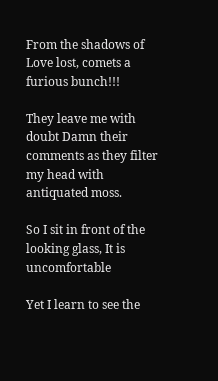From the shadows of Love lost, comets a furious bunch!!!

They leave me with doubt Damn their comments as they filter my head with antiquated moss.

So I sit in front of the looking glass, It is uncomfortable

Yet I learn to see the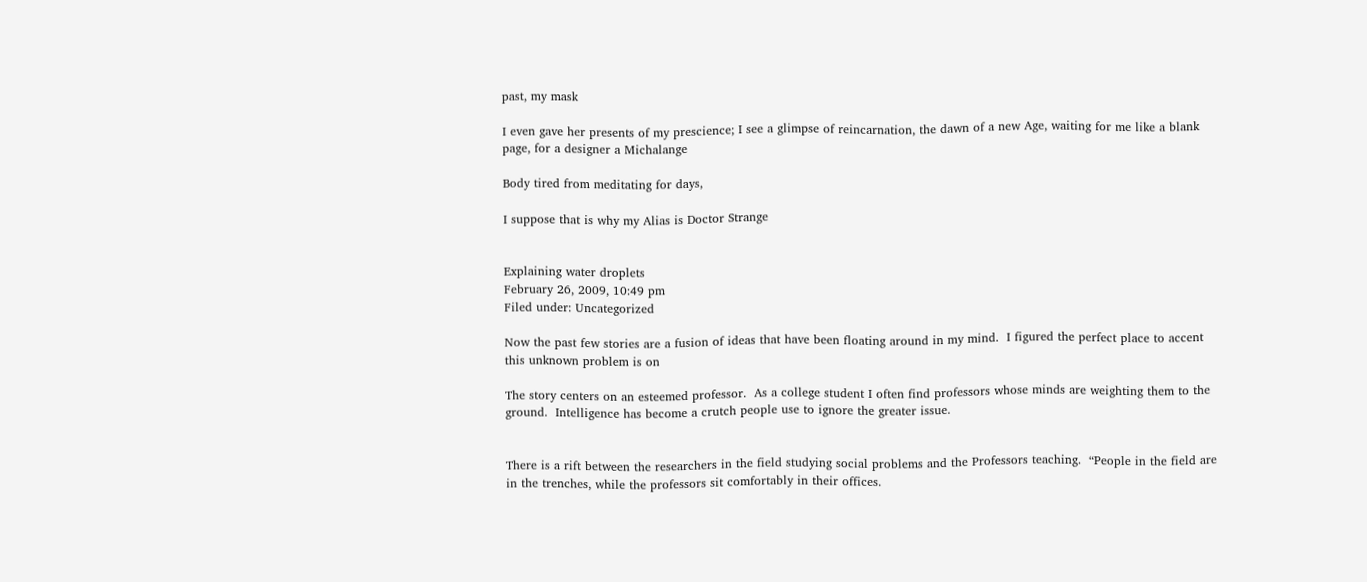past, my mask

I even gave her presents of my prescience; I see a glimpse of reincarnation, the dawn of a new Age, waiting for me like a blank page, for a designer a Michalange

Body tired from meditating for days,

I suppose that is why my Alias is Doctor Strange


Explaining water droplets
February 26, 2009, 10:49 pm
Filed under: Uncategorized

Now the past few stories are a fusion of ideas that have been floating around in my mind.  I figured the perfect place to accent this unknown problem is on

The story centers on an esteemed professor.  As a college student I often find professors whose minds are weighting them to the ground.  Intelligence has become a crutch people use to ignore the greater issue.


There is a rift between the researchers in the field studying social problems and the Professors teaching.  “People in the field are in the trenches, while the professors sit comfortably in their offices.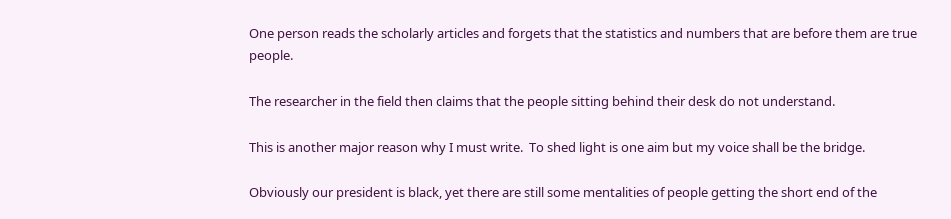One person reads the scholarly articles and forgets that the statistics and numbers that are before them are true people.

The researcher in the field then claims that the people sitting behind their desk do not understand.

This is another major reason why I must write.  To shed light is one aim but my voice shall be the bridge.

Obviously our president is black, yet there are still some mentalities of people getting the short end of the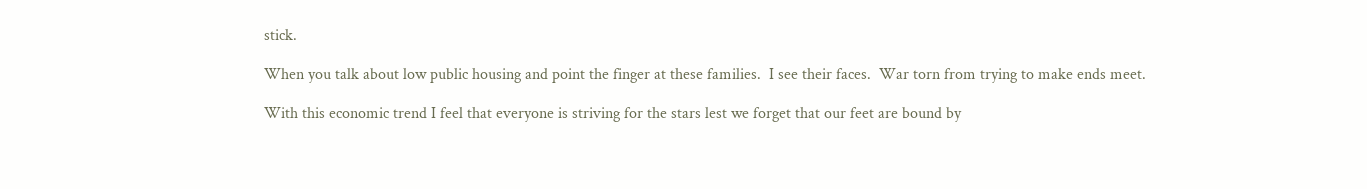stick.

When you talk about low public housing and point the finger at these families.  I see their faces.  War torn from trying to make ends meet.

With this economic trend I feel that everyone is striving for the stars lest we forget that our feet are bound by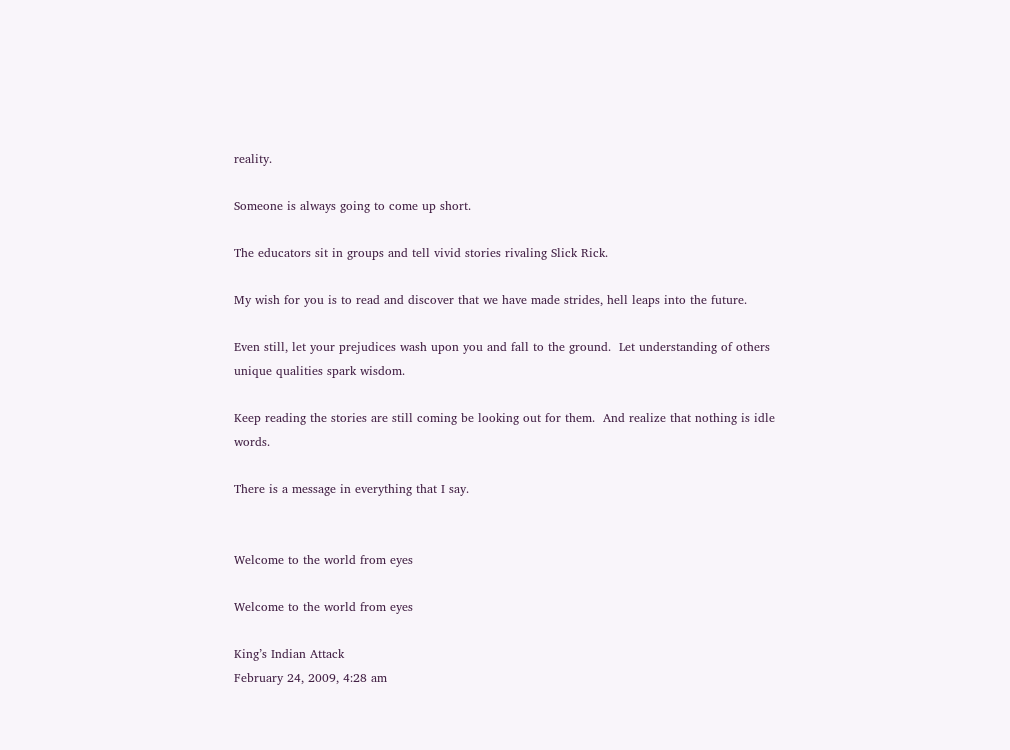reality.

Someone is always going to come up short.

The educators sit in groups and tell vivid stories rivaling Slick Rick.

My wish for you is to read and discover that we have made strides, hell leaps into the future.

Even still, let your prejudices wash upon you and fall to the ground.  Let understanding of others unique qualities spark wisdom.

Keep reading the stories are still coming be looking out for them.  And realize that nothing is idle words.

There is a message in everything that I say.


Welcome to the world from eyes

Welcome to the world from eyes

King’s Indian Attack
February 24, 2009, 4:28 am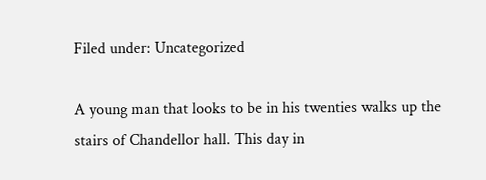Filed under: Uncategorized

A young man that looks to be in his twenties walks up the stairs of Chandellor hall. This day in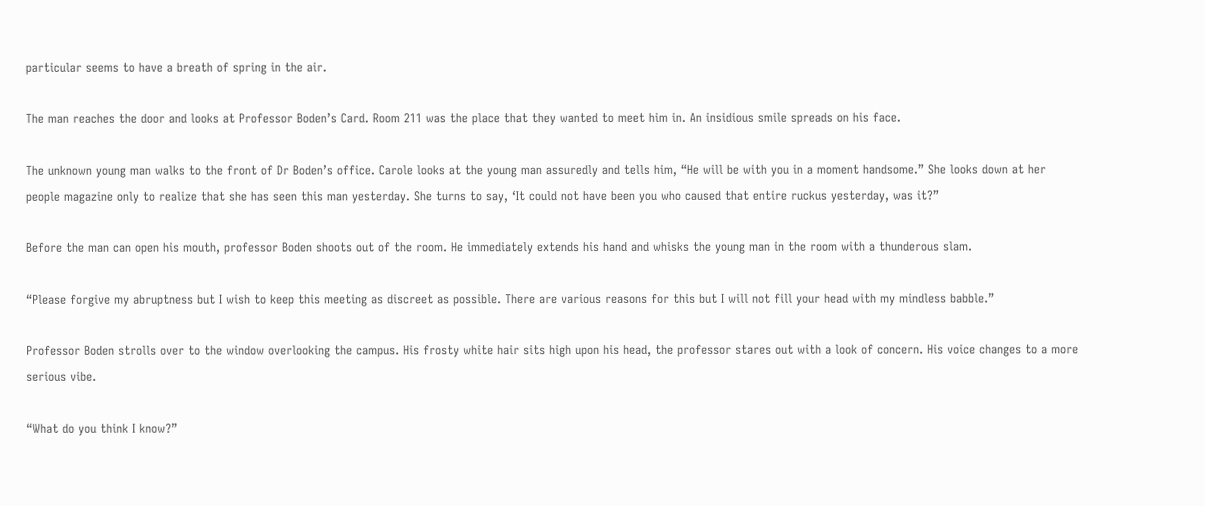particular seems to have a breath of spring in the air.

The man reaches the door and looks at Professor Boden’s Card. Room 211 was the place that they wanted to meet him in. An insidious smile spreads on his face.

The unknown young man walks to the front of Dr Boden’s office. Carole looks at the young man assuredly and tells him, “He will be with you in a moment handsome.” She looks down at her people magazine only to realize that she has seen this man yesterday. She turns to say, ‘It could not have been you who caused that entire ruckus yesterday, was it?”

Before the man can open his mouth, professor Boden shoots out of the room. He immediately extends his hand and whisks the young man in the room with a thunderous slam.

“Please forgive my abruptness but I wish to keep this meeting as discreet as possible. There are various reasons for this but I will not fill your head with my mindless babble.”

Professor Boden strolls over to the window overlooking the campus. His frosty white hair sits high upon his head, the professor stares out with a look of concern. His voice changes to a more serious vibe.

“What do you think I know?”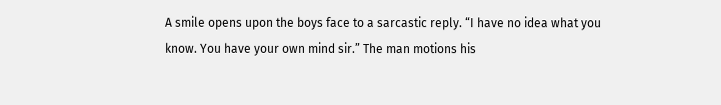A smile opens upon the boys face to a sarcastic reply. “I have no idea what you know. You have your own mind sir.” The man motions his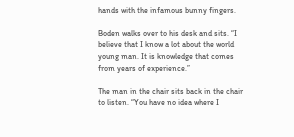hands with the infamous bunny fingers.

Boden walks over to his desk and sits. “I believe that I know a lot about the world young man. It is knowledge that comes from years of experience.”

The man in the chair sits back in the chair to listen. “You have no idea where I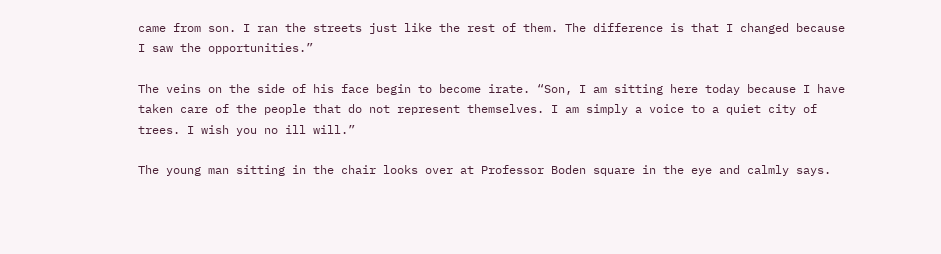came from son. I ran the streets just like the rest of them. The difference is that I changed because I saw the opportunities.”

The veins on the side of his face begin to become irate. “Son, I am sitting here today because I have taken care of the people that do not represent themselves. I am simply a voice to a quiet city of trees. I wish you no ill will.”

The young man sitting in the chair looks over at Professor Boden square in the eye and calmly says.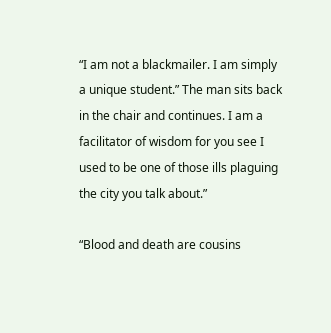“I am not a blackmailer. I am simply a unique student.” The man sits back in the chair and continues. I am a facilitator of wisdom for you see I used to be one of those ills plaguing the city you talk about.”

“Blood and death are cousins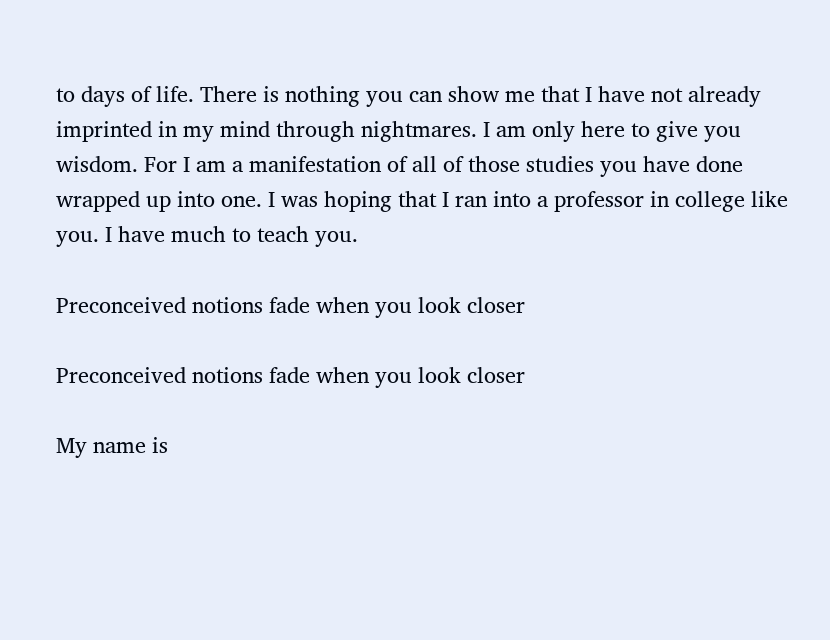to days of life. There is nothing you can show me that I have not already imprinted in my mind through nightmares. I am only here to give you wisdom. For I am a manifestation of all of those studies you have done wrapped up into one. I was hoping that I ran into a professor in college like you. I have much to teach you.

Preconceived notions fade when you look closer

Preconceived notions fade when you look closer

My name is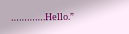………….Hello.”